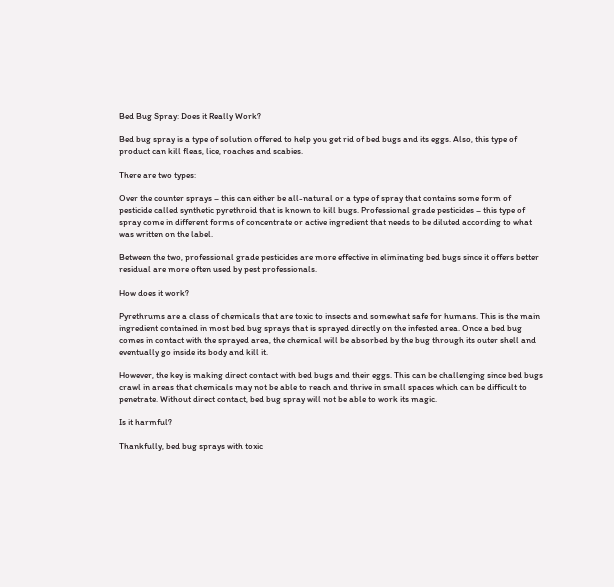Bed Bug Spray: Does it Really Work?

Bed bug spray is a type of solution offered to help you get rid of bed bugs and its eggs. Also, this type of product can kill fleas, lice, roaches and scabies.

There are two types:

Over the counter sprays – this can either be all-natural or a type of spray that contains some form of pesticide called synthetic pyrethroid that is known to kill bugs. Professional grade pesticides – this type of spray come in different forms of concentrate or active ingredient that needs to be diluted according to what was written on the label.

Between the two, professional grade pesticides are more effective in eliminating bed bugs since it offers better residual are more often used by pest professionals.

How does it work?

Pyrethrums are a class of chemicals that are toxic to insects and somewhat safe for humans. This is the main ingredient contained in most bed bug sprays that is sprayed directly on the infested area. Once a bed bug comes in contact with the sprayed area, the chemical will be absorbed by the bug through its outer shell and eventually go inside its body and kill it.

However, the key is making direct contact with bed bugs and their eggs. This can be challenging since bed bugs crawl in areas that chemicals may not be able to reach and thrive in small spaces which can be difficult to penetrate. Without direct contact, bed bug spray will not be able to work its magic.

Is it harmful?

Thankfully, bed bug sprays with toxic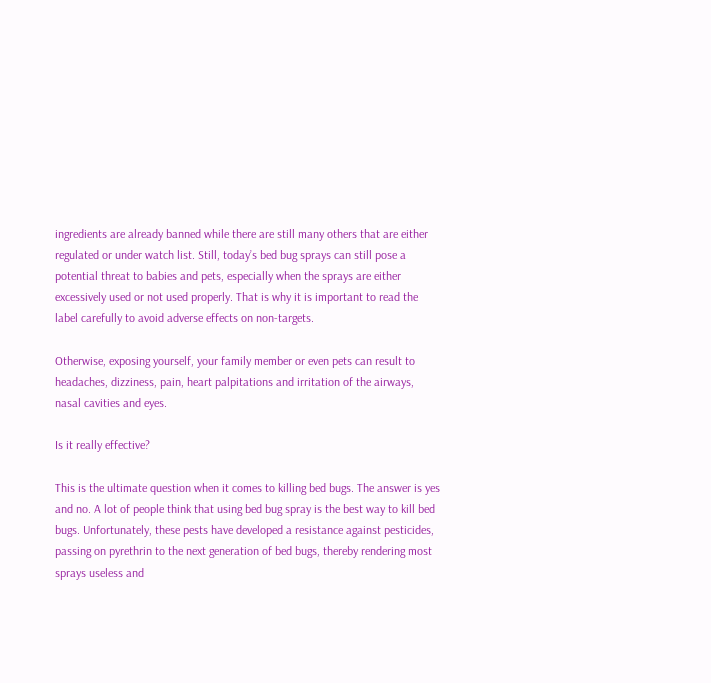ingredients are already banned while there are still many others that are either regulated or under watch list. Still, today’s bed bug sprays can still pose a potential threat to babies and pets, especially when the sprays are either excessively used or not used properly. That is why it is important to read the label carefully to avoid adverse effects on non-targets.

Otherwise, exposing yourself, your family member or even pets can result to headaches, dizziness, pain, heart palpitations and irritation of the airways, nasal cavities and eyes.

Is it really effective?

This is the ultimate question when it comes to killing bed bugs. The answer is yes and no. A lot of people think that using bed bug spray is the best way to kill bed bugs. Unfortunately, these pests have developed a resistance against pesticides, passing on pyrethrin to the next generation of bed bugs, thereby rendering most sprays useless and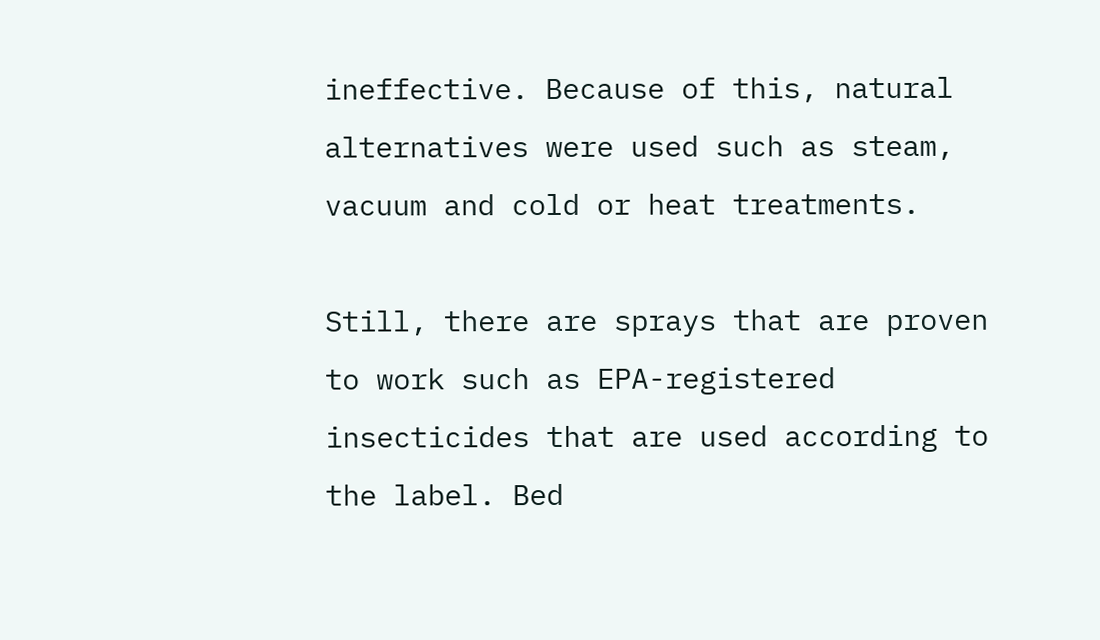ineffective. Because of this, natural alternatives were used such as steam, vacuum and cold or heat treatments.

Still, there are sprays that are proven to work such as EPA-registered insecticides that are used according to the label. Bed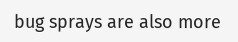bug sprays are also more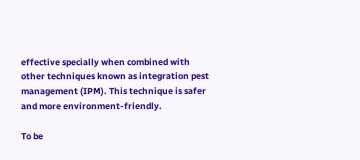effective specially when combined with other techniques known as integration pest management (IPM). This technique is safer and more environment-friendly.

To be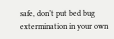safe, don’t put bed bug extermination in your own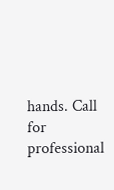hands. Call for professional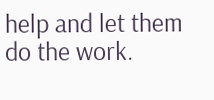help and let them do the work.